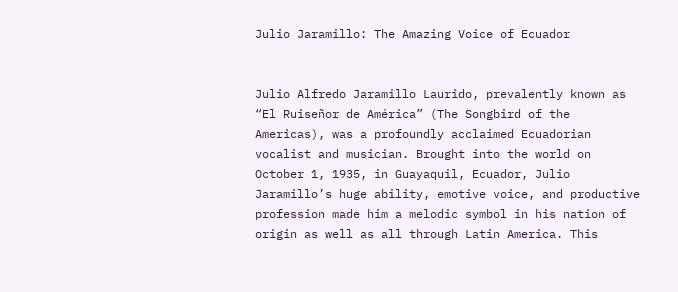Julio Jaramillo: The Amazing Voice of Ecuador


Julio Alfredo Jaramillo Laurido, prevalently known as “El Ruiseñor de América” (The Songbird of the Americas), was a profoundly acclaimed Ecuadorian vocalist and musician. Brought into the world on October 1, 1935, in Guayaquil, Ecuador, Julio Jaramillo’s huge ability, emotive voice, and productive profession made him a melodic symbol in his nation of origin as well as all through Latin America. This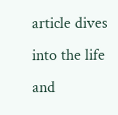article dives into the life and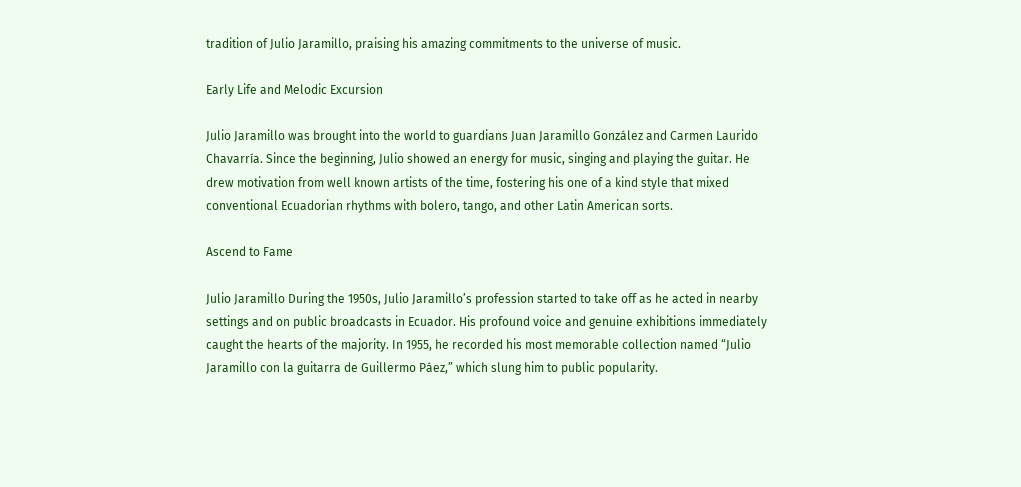tradition of Julio Jaramillo, praising his amazing commitments to the universe of music.

Early Life and Melodic Excursion

Julio Jaramillo was brought into the world to guardians Juan Jaramillo González and Carmen Laurido Chavarría. Since the beginning, Julio showed an energy for music, singing and playing the guitar. He drew motivation from well known artists of the time, fostering his one of a kind style that mixed conventional Ecuadorian rhythms with bolero, tango, and other Latin American sorts.

Ascend to Fame

Julio Jaramillo During the 1950s, Julio Jaramillo’s profession started to take off as he acted in nearby settings and on public broadcasts in Ecuador. His profound voice and genuine exhibitions immediately caught the hearts of the majority. In 1955, he recorded his most memorable collection named “Julio Jaramillo con la guitarra de Guillermo Páez,” which slung him to public popularity.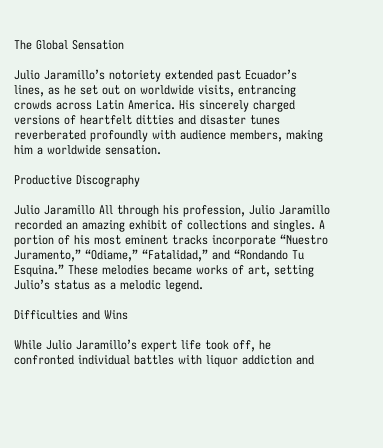The Global Sensation

Julio Jaramillo’s notoriety extended past Ecuador’s lines, as he set out on worldwide visits, entrancing crowds across Latin America. His sincerely charged versions of heartfelt ditties and disaster tunes reverberated profoundly with audience members, making him a worldwide sensation.

Productive Discography

Julio Jaramillo All through his profession, Julio Jaramillo recorded an amazing exhibit of collections and singles. A portion of his most eminent tracks incorporate “Nuestro Juramento,” “Odiame,” “Fatalidad,” and “Rondando Tu Esquina.” These melodies became works of art, setting Julio’s status as a melodic legend.

Difficulties and Wins

While Julio Jaramillo’s expert life took off, he confronted individual battles with liquor addiction and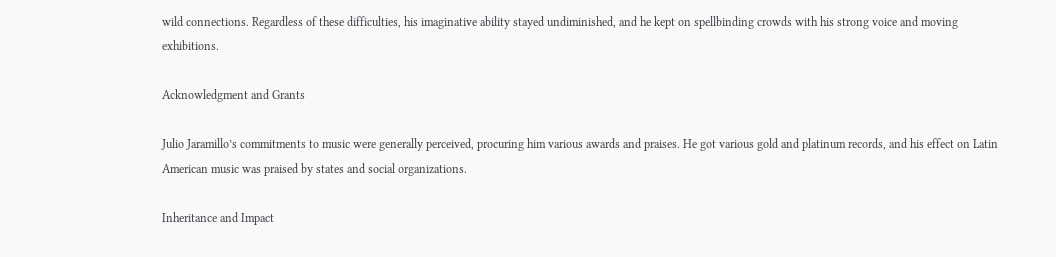wild connections. Regardless of these difficulties, his imaginative ability stayed undiminished, and he kept on spellbinding crowds with his strong voice and moving exhibitions.

Acknowledgment and Grants

Julio Jaramillo’s commitments to music were generally perceived, procuring him various awards and praises. He got various gold and platinum records, and his effect on Latin American music was praised by states and social organizations.

Inheritance and Impact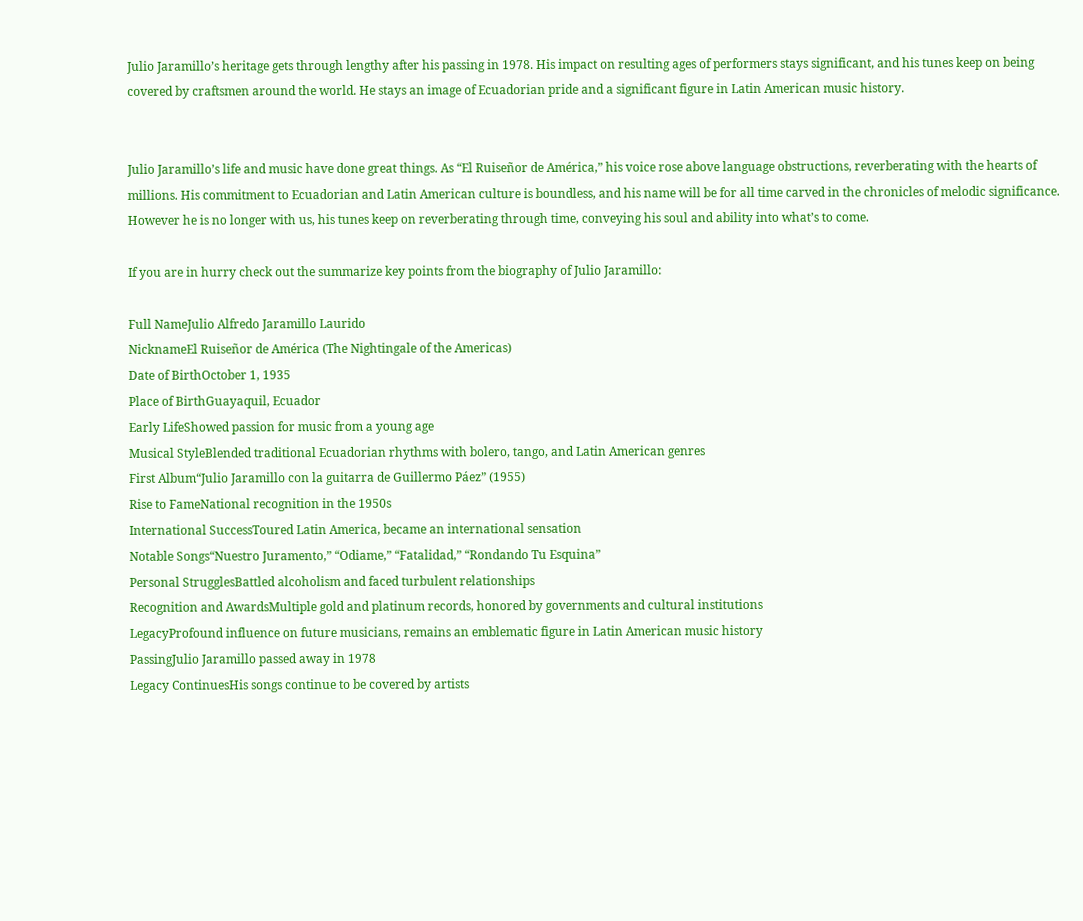Julio Jaramillo’s heritage gets through lengthy after his passing in 1978. His impact on resulting ages of performers stays significant, and his tunes keep on being covered by craftsmen around the world. He stays an image of Ecuadorian pride and a significant figure in Latin American music history.


Julio Jaramillo’s life and music have done great things. As “El Ruiseñor de América,” his voice rose above language obstructions, reverberating with the hearts of millions. His commitment to Ecuadorian and Latin American culture is boundless, and his name will be for all time carved in the chronicles of melodic significance. However he is no longer with us, his tunes keep on reverberating through time, conveying his soul and ability into what’s to come.

If you are in hurry check out the summarize key points from the biography of Julio Jaramillo:

Full NameJulio Alfredo Jaramillo Laurido
NicknameEl Ruiseñor de América (The Nightingale of the Americas)
Date of BirthOctober 1, 1935
Place of BirthGuayaquil, Ecuador
Early LifeShowed passion for music from a young age
Musical StyleBlended traditional Ecuadorian rhythms with bolero, tango, and Latin American genres
First Album“Julio Jaramillo con la guitarra de Guillermo Páez” (1955)
Rise to FameNational recognition in the 1950s
International SuccessToured Latin America, became an international sensation
Notable Songs“Nuestro Juramento,” “Odiame,” “Fatalidad,” “Rondando Tu Esquina”
Personal StrugglesBattled alcoholism and faced turbulent relationships
Recognition and AwardsMultiple gold and platinum records, honored by governments and cultural institutions
LegacyProfound influence on future musicians, remains an emblematic figure in Latin American music history
PassingJulio Jaramillo passed away in 1978
Legacy ContinuesHis songs continue to be covered by artists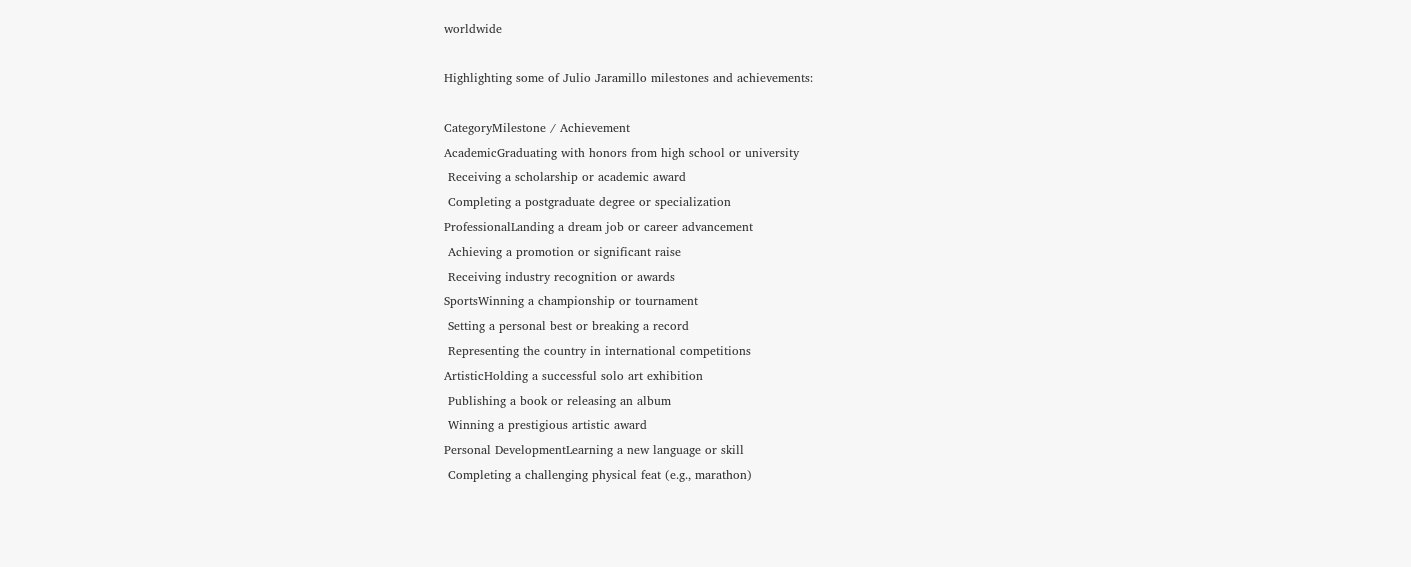worldwide

Highlighting some of Julio Jaramillo milestones and achievements:

CategoryMilestone / Achievement
AcademicGraduating with honors from high school or university
 Receiving a scholarship or academic award
 Completing a postgraduate degree or specialization
ProfessionalLanding a dream job or career advancement
 Achieving a promotion or significant raise
 Receiving industry recognition or awards
SportsWinning a championship or tournament
 Setting a personal best or breaking a record
 Representing the country in international competitions
ArtisticHolding a successful solo art exhibition
 Publishing a book or releasing an album
 Winning a prestigious artistic award
Personal DevelopmentLearning a new language or skill
 Completing a challenging physical feat (e.g., marathon)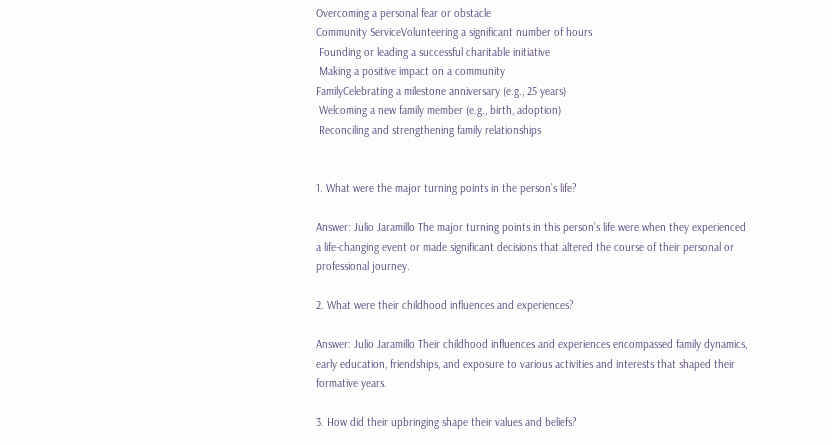Overcoming a personal fear or obstacle
Community ServiceVolunteering a significant number of hours
 Founding or leading a successful charitable initiative
 Making a positive impact on a community
FamilyCelebrating a milestone anniversary (e.g., 25 years)
 Welcoming a new family member (e.g., birth, adoption)
 Reconciling and strengthening family relationships


1. What were the major turning points in the person’s life?

Answer: Julio Jaramillo The major turning points in this person’s life were when they experienced a life-changing event or made significant decisions that altered the course of their personal or professional journey.

2. What were their childhood influences and experiences?

Answer: Julio Jaramillo Their childhood influences and experiences encompassed family dynamics, early education, friendships, and exposure to various activities and interests that shaped their formative years.

3. How did their upbringing shape their values and beliefs?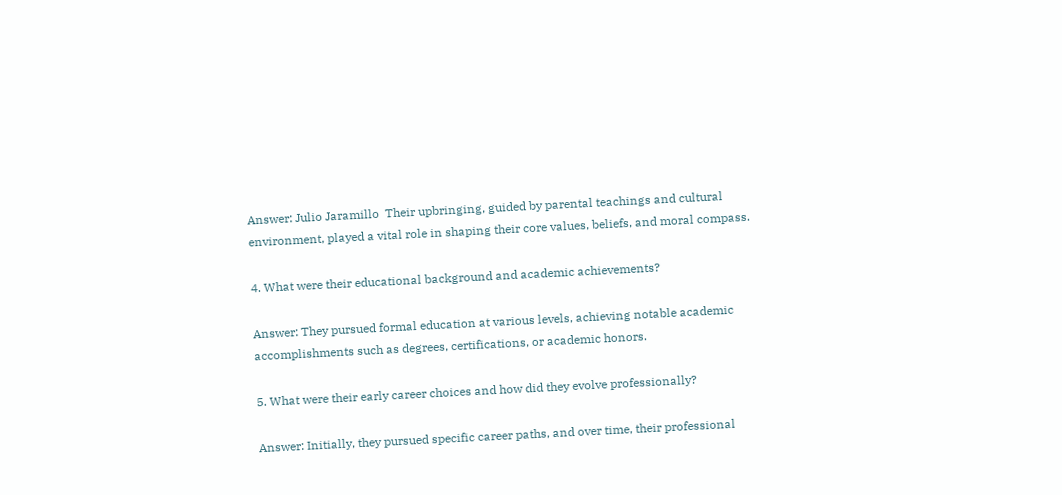Answer: Julio Jaramillo  Their upbringing, guided by parental teachings and cultural environment, played a vital role in shaping their core values, beliefs, and moral compass.

4. What were their educational background and academic achievements?

Answer: They pursued formal education at various levels, achieving notable academic accomplishments such as degrees, certifications, or academic honors.

5. What were their early career choices and how did they evolve professionally?

Answer: Initially, they pursued specific career paths, and over time, their professional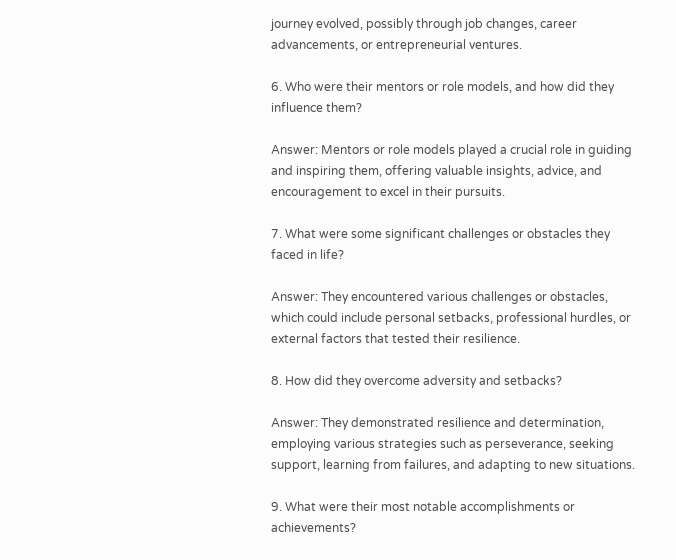journey evolved, possibly through job changes, career advancements, or entrepreneurial ventures.

6. Who were their mentors or role models, and how did they influence them?

Answer: Mentors or role models played a crucial role in guiding and inspiring them, offering valuable insights, advice, and encouragement to excel in their pursuits.

7. What were some significant challenges or obstacles they faced in life?

Answer: They encountered various challenges or obstacles, which could include personal setbacks, professional hurdles, or external factors that tested their resilience.

8. How did they overcome adversity and setbacks?

Answer: They demonstrated resilience and determination, employing various strategies such as perseverance, seeking support, learning from failures, and adapting to new situations.

9. What were their most notable accomplishments or achievements?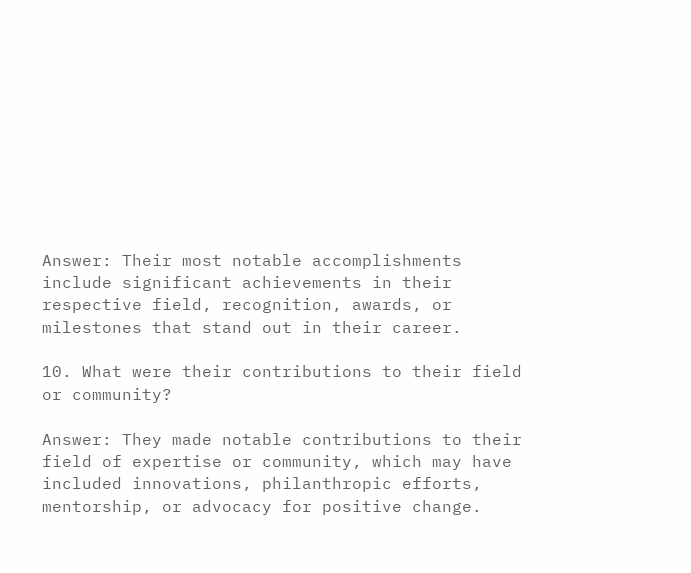Answer: Their most notable accomplishments include significant achievements in their respective field, recognition, awards, or milestones that stand out in their career.

10. What were their contributions to their field or community?

Answer: They made notable contributions to their field of expertise or community, which may have included innovations, philanthropic efforts, mentorship, or advocacy for positive change.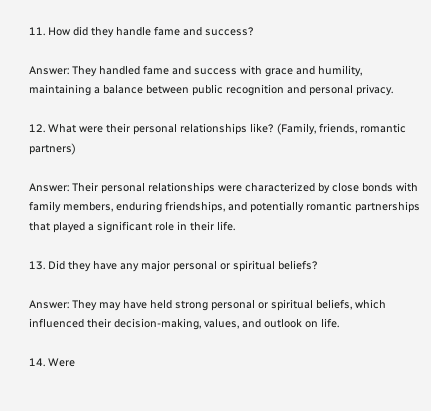11. How did they handle fame and success?

Answer: They handled fame and success with grace and humility, maintaining a balance between public recognition and personal privacy.

12. What were their personal relationships like? (Family, friends, romantic partners)

Answer: Their personal relationships were characterized by close bonds with family members, enduring friendships, and potentially romantic partnerships that played a significant role in their life.

13. Did they have any major personal or spiritual beliefs?

Answer: They may have held strong personal or spiritual beliefs, which influenced their decision-making, values, and outlook on life.

14. Were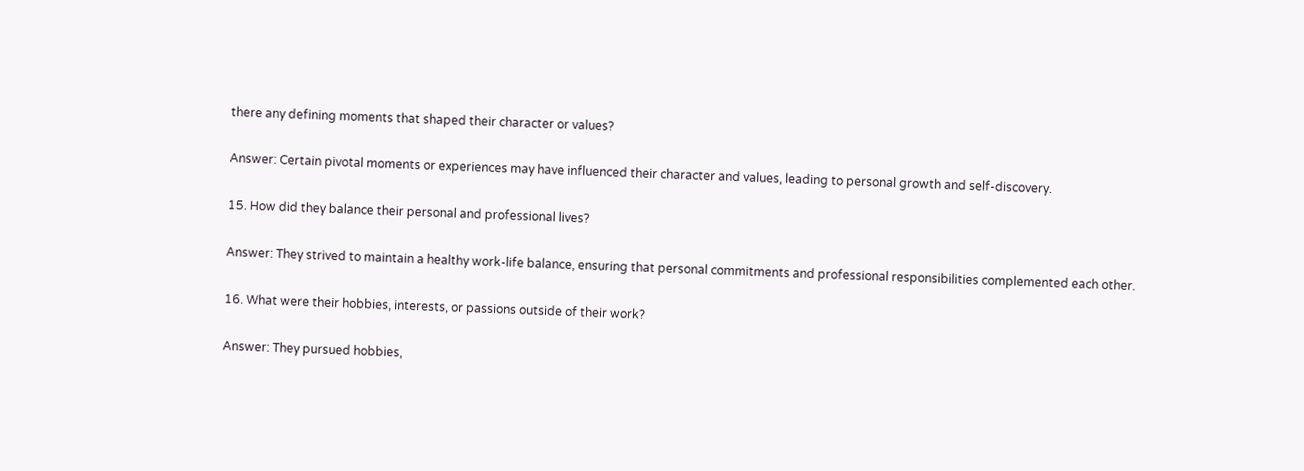there any defining moments that shaped their character or values?

Answer: Certain pivotal moments or experiences may have influenced their character and values, leading to personal growth and self-discovery.

15. How did they balance their personal and professional lives?

Answer: They strived to maintain a healthy work-life balance, ensuring that personal commitments and professional responsibilities complemented each other.

16. What were their hobbies, interests, or passions outside of their work?

Answer: They pursued hobbies,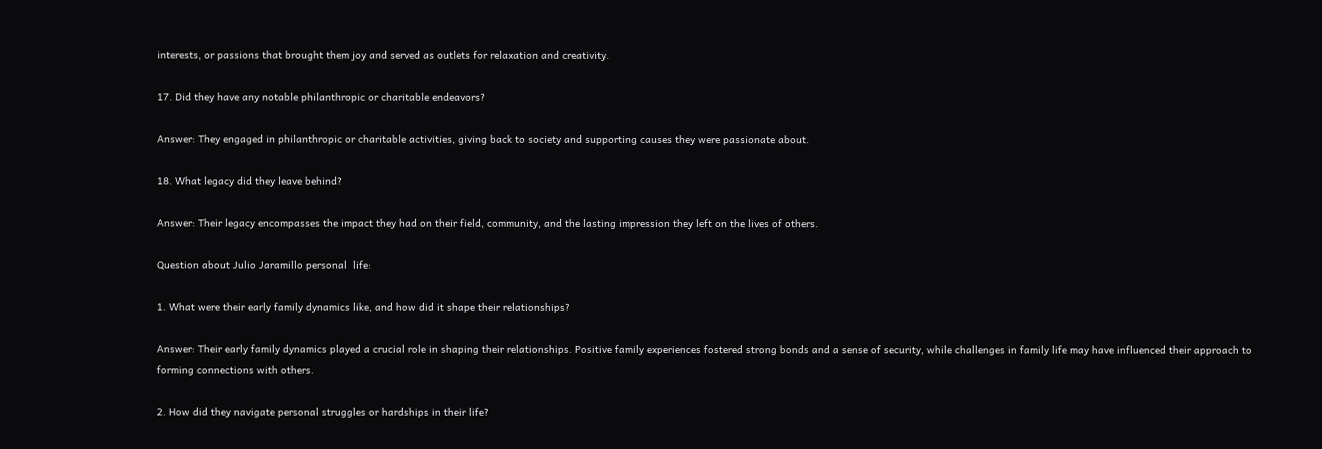interests, or passions that brought them joy and served as outlets for relaxation and creativity.

17. Did they have any notable philanthropic or charitable endeavors?

Answer: They engaged in philanthropic or charitable activities, giving back to society and supporting causes they were passionate about.

18. What legacy did they leave behind?

Answer: Their legacy encompasses the impact they had on their field, community, and the lasting impression they left on the lives of others.

Question about Julio Jaramillo personal  life:

1. What were their early family dynamics like, and how did it shape their relationships?

Answer: Their early family dynamics played a crucial role in shaping their relationships. Positive family experiences fostered strong bonds and a sense of security, while challenges in family life may have influenced their approach to forming connections with others.

2. How did they navigate personal struggles or hardships in their life?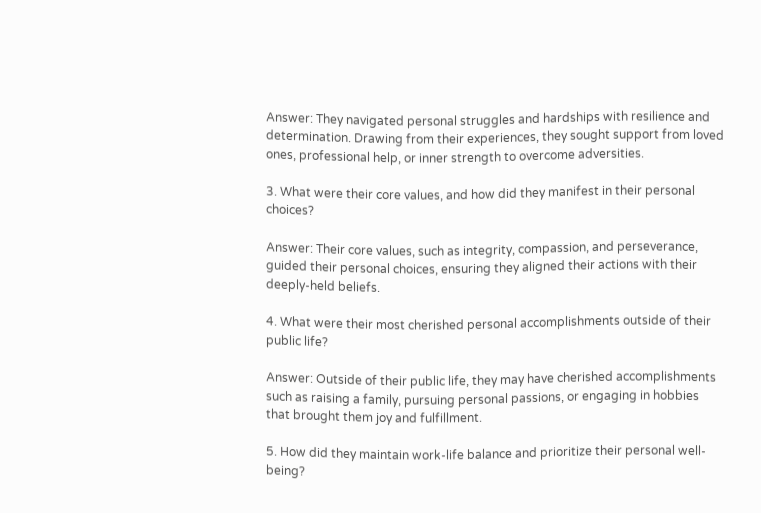Answer: They navigated personal struggles and hardships with resilience and determination. Drawing from their experiences, they sought support from loved ones, professional help, or inner strength to overcome adversities.

3. What were their core values, and how did they manifest in their personal choices?

Answer: Their core values, such as integrity, compassion, and perseverance, guided their personal choices, ensuring they aligned their actions with their deeply-held beliefs.

4. What were their most cherished personal accomplishments outside of their public life?

Answer: Outside of their public life, they may have cherished accomplishments such as raising a family, pursuing personal passions, or engaging in hobbies that brought them joy and fulfillment.

5. How did they maintain work-life balance and prioritize their personal well-being?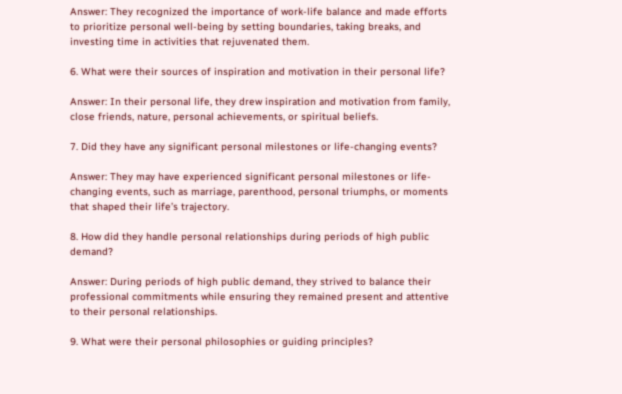Answer: They recognized the importance of work-life balance and made efforts to prioritize personal well-being by setting boundaries, taking breaks, and investing time in activities that rejuvenated them.

6. What were their sources of inspiration and motivation in their personal life?

Answer: In their personal life, they drew inspiration and motivation from family, close friends, nature, personal achievements, or spiritual beliefs.

7. Did they have any significant personal milestones or life-changing events?

Answer: They may have experienced significant personal milestones or life-changing events, such as marriage, parenthood, personal triumphs, or moments that shaped their life’s trajectory.

8. How did they handle personal relationships during periods of high public demand?

Answer: During periods of high public demand, they strived to balance their professional commitments while ensuring they remained present and attentive to their personal relationships.

9. What were their personal philosophies or guiding principles?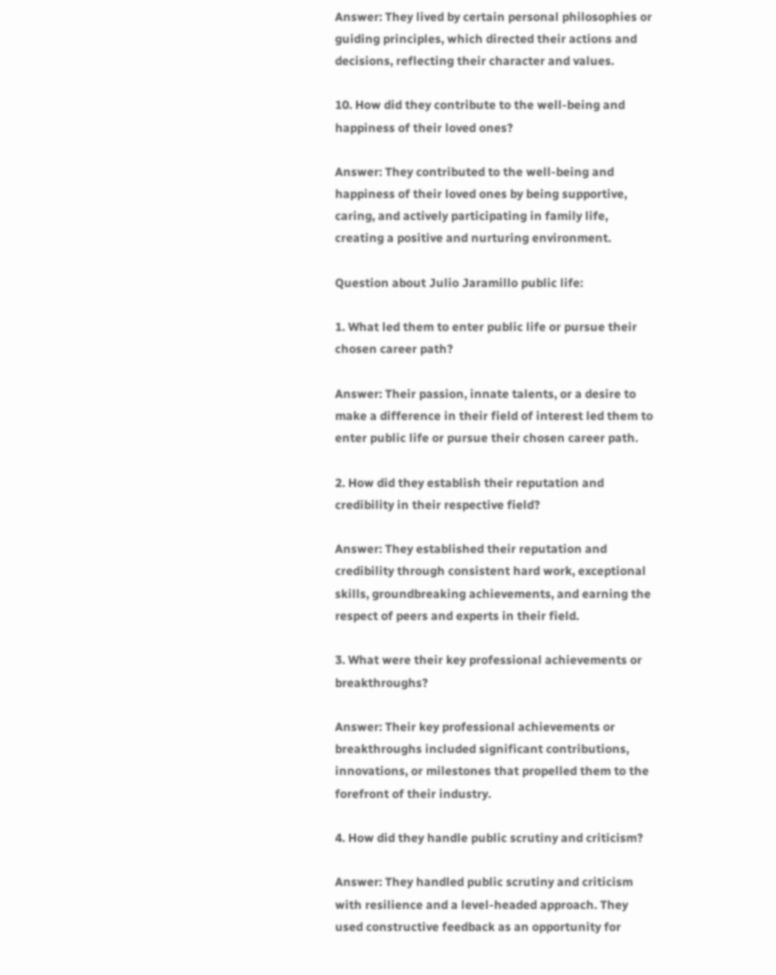Answer: They lived by certain personal philosophies or guiding principles, which directed their actions and decisions, reflecting their character and values.

10. How did they contribute to the well-being and happiness of their loved ones?

Answer: They contributed to the well-being and happiness of their loved ones by being supportive, caring, and actively participating in family life, creating a positive and nurturing environment.

Question about Julio Jaramillo public life:

1. What led them to enter public life or pursue their chosen career path?

Answer: Their passion, innate talents, or a desire to make a difference in their field of interest led them to enter public life or pursue their chosen career path.

2. How did they establish their reputation and credibility in their respective field?

Answer: They established their reputation and credibility through consistent hard work, exceptional skills, groundbreaking achievements, and earning the respect of peers and experts in their field.

3. What were their key professional achievements or breakthroughs?

Answer: Their key professional achievements or breakthroughs included significant contributions, innovations, or milestones that propelled them to the forefront of their industry.

4. How did they handle public scrutiny and criticism?

Answer: They handled public scrutiny and criticism with resilience and a level-headed approach. They used constructive feedback as an opportunity for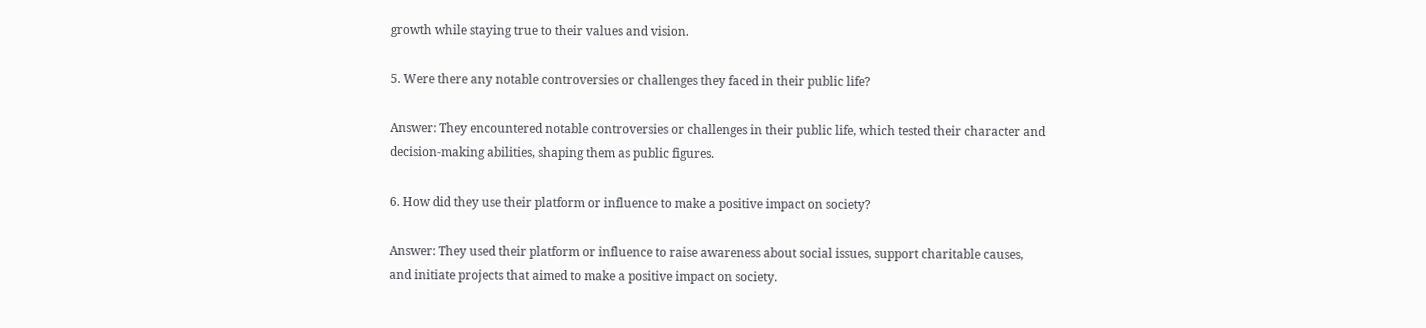growth while staying true to their values and vision.

5. Were there any notable controversies or challenges they faced in their public life?

Answer: They encountered notable controversies or challenges in their public life, which tested their character and decision-making abilities, shaping them as public figures.

6. How did they use their platform or influence to make a positive impact on society?

Answer: They used their platform or influence to raise awareness about social issues, support charitable causes, and initiate projects that aimed to make a positive impact on society.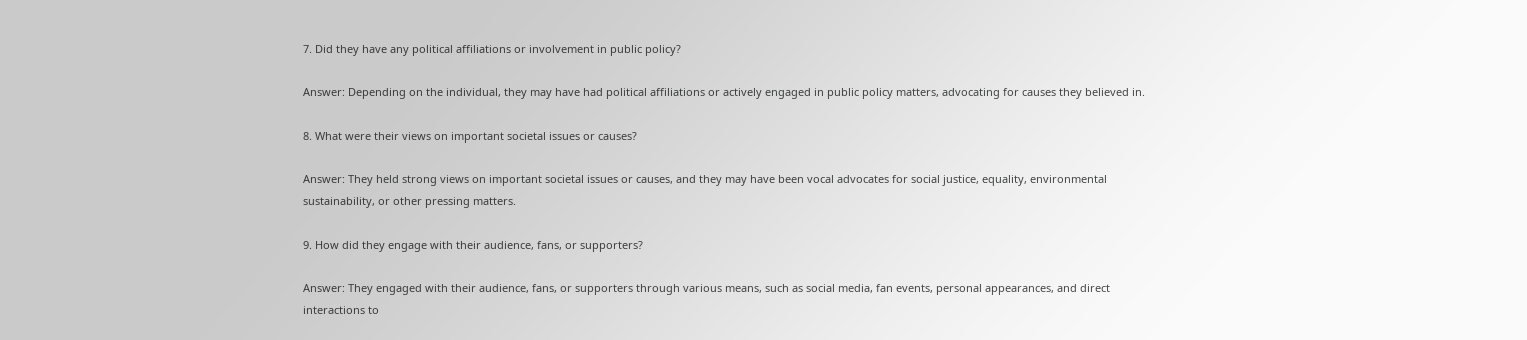7. Did they have any political affiliations or involvement in public policy?

Answer: Depending on the individual, they may have had political affiliations or actively engaged in public policy matters, advocating for causes they believed in.

8. What were their views on important societal issues or causes?

Answer: They held strong views on important societal issues or causes, and they may have been vocal advocates for social justice, equality, environmental sustainability, or other pressing matters.

9. How did they engage with their audience, fans, or supporters?

Answer: They engaged with their audience, fans, or supporters through various means, such as social media, fan events, personal appearances, and direct interactions to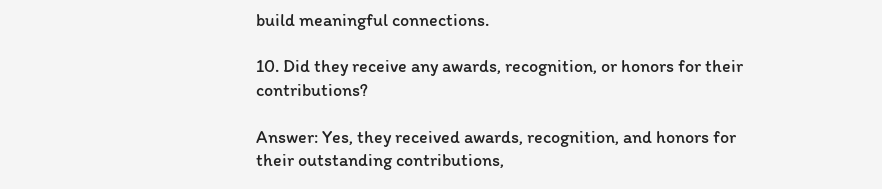build meaningful connections.

10. Did they receive any awards, recognition, or honors for their contributions?

Answer: Yes, they received awards, recognition, and honors for their outstanding contributions,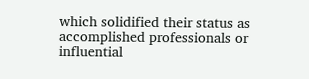which solidified their status as accomplished professionals or influential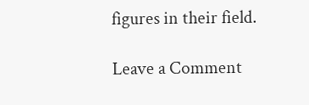figures in their field.

Leave a Comment